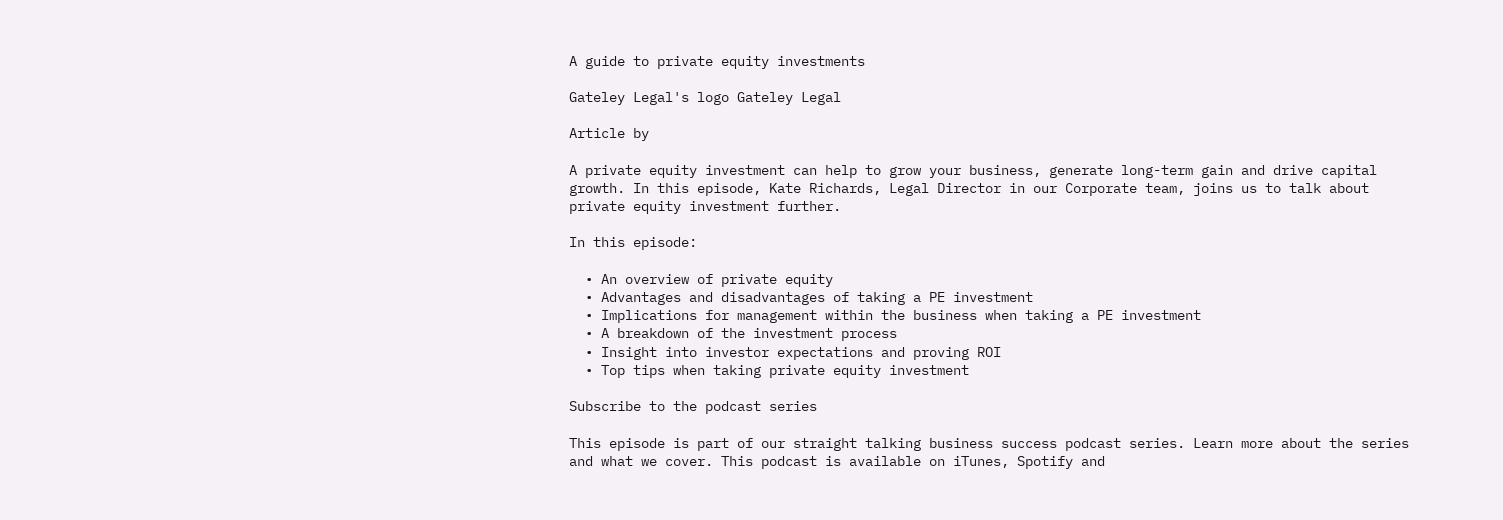A guide to private equity investments

Gateley Legal's logo Gateley Legal

Article by

A private equity investment can help to grow your business, generate long-term gain and drive capital growth. In this episode, Kate Richards, Legal Director in our Corporate team, joins us to talk about private equity investment further.

In this episode:

  • An overview of private equity
  • Advantages and disadvantages of taking a PE investment
  • Implications for management within the business when taking a PE investment
  • A breakdown of the investment process
  • Insight into investor expectations and proving ROI
  • Top tips when taking private equity investment

Subscribe to the podcast series

This episode is part of our straight talking business success podcast series. Learn more about the series and what we cover. This podcast is available on iTunes, Spotify and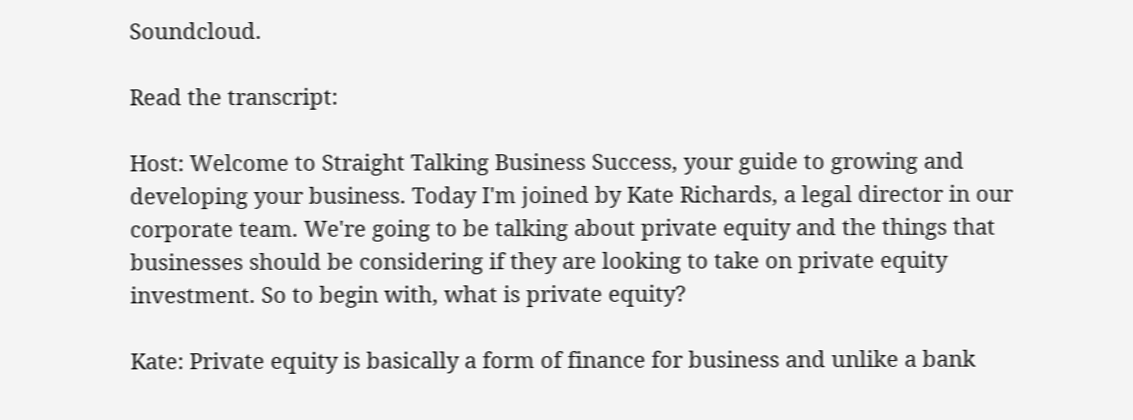Soundcloud.

Read the transcript:

Host: Welcome to Straight Talking Business Success, your guide to growing and developing your business. Today I'm joined by Kate Richards, a legal director in our corporate team. We're going to be talking about private equity and the things that businesses should be considering if they are looking to take on private equity investment. So to begin with, what is private equity?

Kate: Private equity is basically a form of finance for business and unlike a bank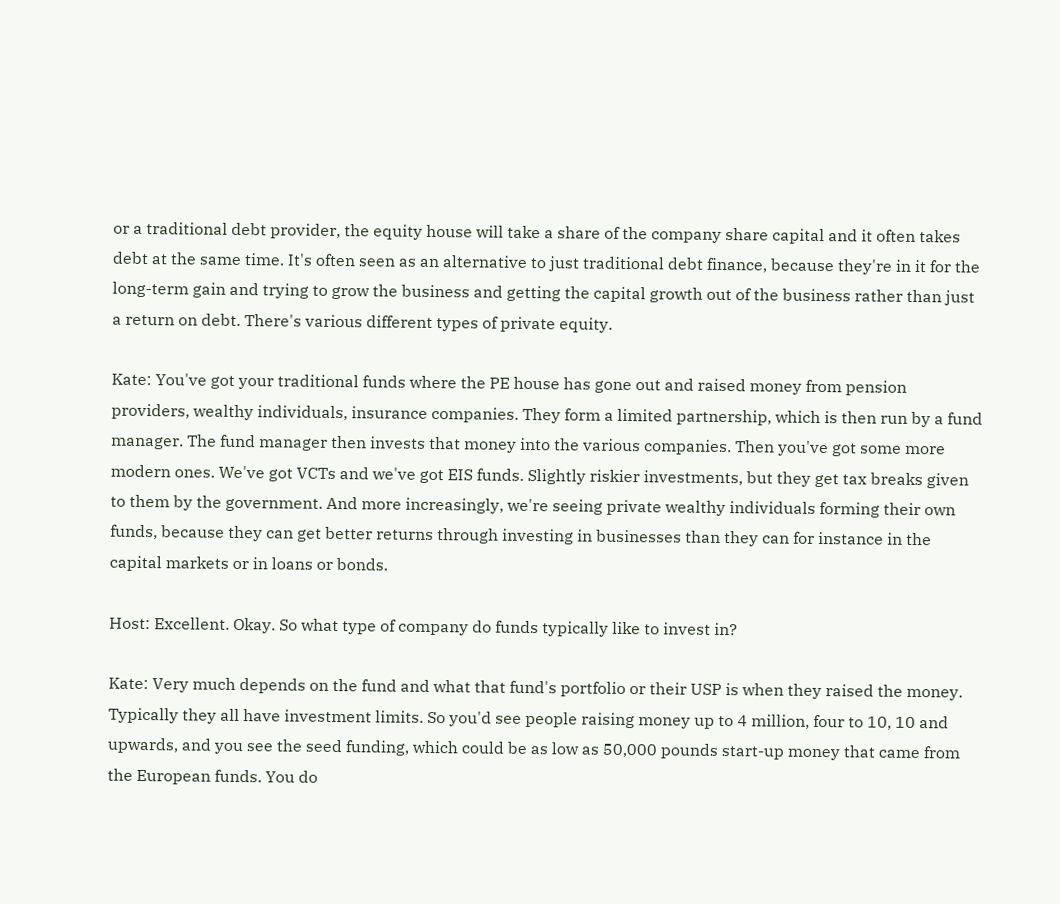or a traditional debt provider, the equity house will take a share of the company share capital and it often takes debt at the same time. It's often seen as an alternative to just traditional debt finance, because they're in it for the long-term gain and trying to grow the business and getting the capital growth out of the business rather than just a return on debt. There's various different types of private equity.

Kate: You've got your traditional funds where the PE house has gone out and raised money from pension providers, wealthy individuals, insurance companies. They form a limited partnership, which is then run by a fund manager. The fund manager then invests that money into the various companies. Then you've got some more modern ones. We've got VCTs and we've got EIS funds. Slightly riskier investments, but they get tax breaks given to them by the government. And more increasingly, we're seeing private wealthy individuals forming their own funds, because they can get better returns through investing in businesses than they can for instance in the capital markets or in loans or bonds.

Host: Excellent. Okay. So what type of company do funds typically like to invest in?

Kate: Very much depends on the fund and what that fund's portfolio or their USP is when they raised the money. Typically they all have investment limits. So you'd see people raising money up to 4 million, four to 10, 10 and upwards, and you see the seed funding, which could be as low as 50,000 pounds start-up money that came from the European funds. You do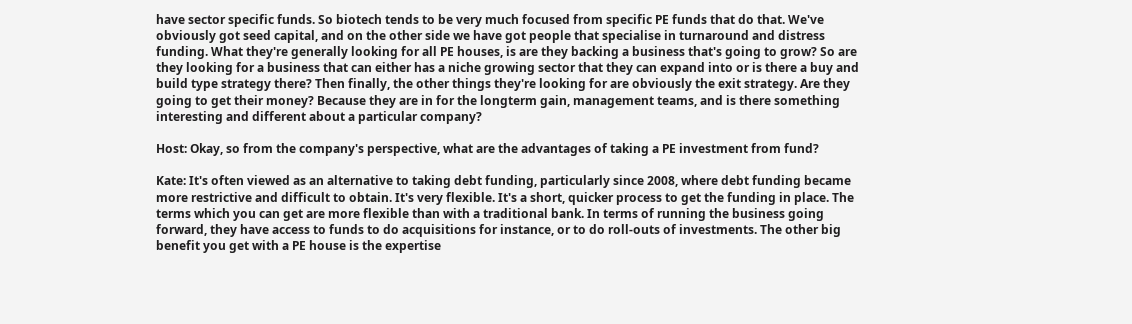have sector specific funds. So biotech tends to be very much focused from specific PE funds that do that. We've obviously got seed capital, and on the other side we have got people that specialise in turnaround and distress funding. What they're generally looking for all PE houses, is are they backing a business that's going to grow? So are they looking for a business that can either has a niche growing sector that they can expand into or is there a buy and build type strategy there? Then finally, the other things they're looking for are obviously the exit strategy. Are they going to get their money? Because they are in for the longterm gain, management teams, and is there something interesting and different about a particular company?

Host: Okay, so from the company's perspective, what are the advantages of taking a PE investment from fund?

Kate: It's often viewed as an alternative to taking debt funding, particularly since 2008, where debt funding became more restrictive and difficult to obtain. It's very flexible. It's a short, quicker process to get the funding in place. The terms which you can get are more flexible than with a traditional bank. In terms of running the business going forward, they have access to funds to do acquisitions for instance, or to do roll-outs of investments. The other big benefit you get with a PE house is the expertise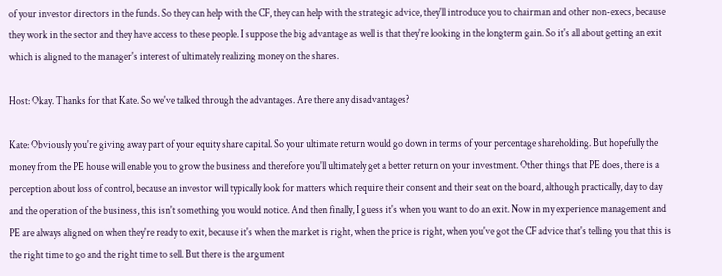of your investor directors in the funds. So they can help with the CF, they can help with the strategic advice, they'll introduce you to chairman and other non-execs, because they work in the sector and they have access to these people. I suppose the big advantage as well is that they're looking in the longterm gain. So it's all about getting an exit which is aligned to the manager's interest of ultimately realizing money on the shares.

Host: Okay. Thanks for that Kate. So we've talked through the advantages. Are there any disadvantages?

Kate: Obviously you're giving away part of your equity share capital. So your ultimate return would go down in terms of your percentage shareholding. But hopefully the money from the PE house will enable you to grow the business and therefore you'll ultimately get a better return on your investment. Other things that PE does, there is a perception about loss of control, because an investor will typically look for matters which require their consent and their seat on the board, although practically, day to day and the operation of the business, this isn't something you would notice. And then finally, I guess it's when you want to do an exit. Now in my experience management and PE are always aligned on when they're ready to exit, because it's when the market is right, when the price is right, when you've got the CF advice that's telling you that this is the right time to go and the right time to sell. But there is the argument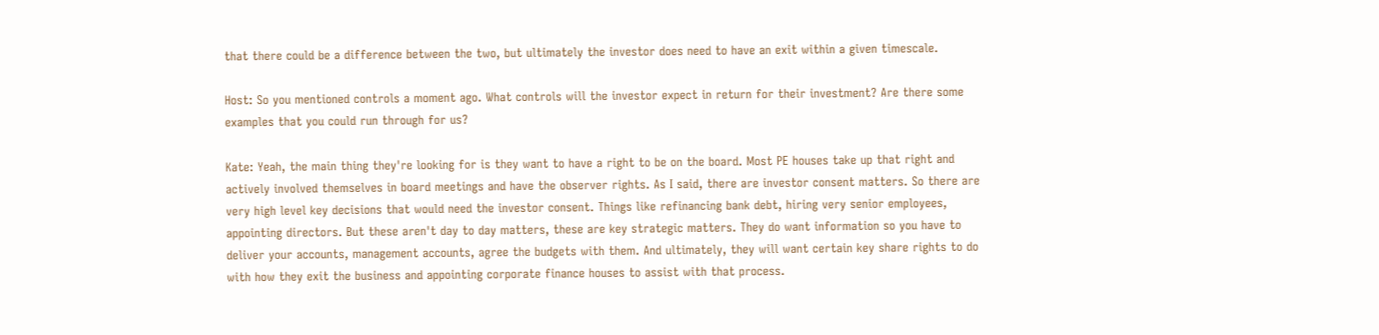that there could be a difference between the two, but ultimately the investor does need to have an exit within a given timescale.

Host: So you mentioned controls a moment ago. What controls will the investor expect in return for their investment? Are there some examples that you could run through for us?

Kate: Yeah, the main thing they're looking for is they want to have a right to be on the board. Most PE houses take up that right and actively involved themselves in board meetings and have the observer rights. As I said, there are investor consent matters. So there are very high level key decisions that would need the investor consent. Things like refinancing bank debt, hiring very senior employees, appointing directors. But these aren't day to day matters, these are key strategic matters. They do want information so you have to deliver your accounts, management accounts, agree the budgets with them. And ultimately, they will want certain key share rights to do with how they exit the business and appointing corporate finance houses to assist with that process.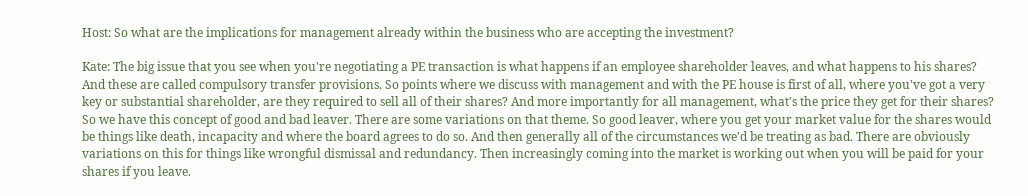Host: So what are the implications for management already within the business who are accepting the investment?

Kate: The big issue that you see when you're negotiating a PE transaction is what happens if an employee shareholder leaves, and what happens to his shares? And these are called compulsory transfer provisions. So points where we discuss with management and with the PE house is first of all, where you've got a very key or substantial shareholder, are they required to sell all of their shares? And more importantly for all management, what's the price they get for their shares? So we have this concept of good and bad leaver. There are some variations on that theme. So good leaver, where you get your market value for the shares would be things like death, incapacity and where the board agrees to do so. And then generally all of the circumstances we'd be treating as bad. There are obviously variations on this for things like wrongful dismissal and redundancy. Then increasingly coming into the market is working out when you will be paid for your shares if you leave.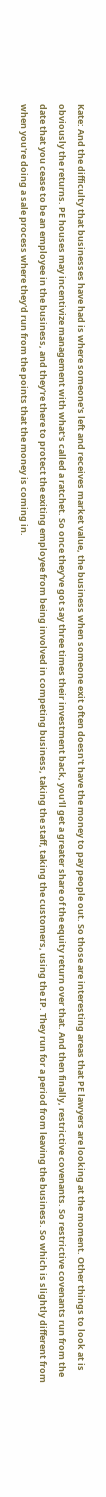Kate: And the difficulty that businesses have had is where someone's left and receives market value, the business when someone exit often doesn't have the money to pay people out. So those are interesting areas that PE lawyers are looking at the moment. Other things to look at is obviously the returns. PE houses may incentivize management with what's called a ratchet. So once they've got say three times their investment back, you'll get a greater share of the equity return over that. And then finally, restrictive covenants. So restrictive covenants run from the date that you cease to be an employee in the business, and they're there to protect the exiting employee from being involved in competing business, taking the staff, taking the customers, using the IP. They run for a period from leaving the business. So which is slightly different from when you're doing a sale process where they'd run from the points that the money is coming in.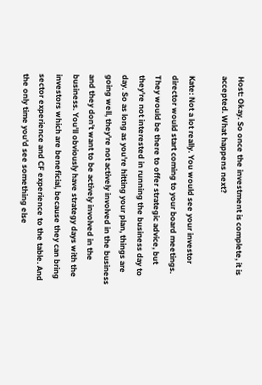Host: Okay. So once the investment is complete, it is accepted. What happens next?

Kate: Not a lot really. You would see your investor director would start coming to your board meetings. They would be there to offer strategic advice, but they're not interested in running the business day to day. So as long as you're hitting your plan, things are going well, they're not actively involved in the business and they don't want to be actively involved in the business. You'll obviously have strategy days with the investors which are beneficial, because they can bring sector experience and CF experience to the table. And the only time you'd see something else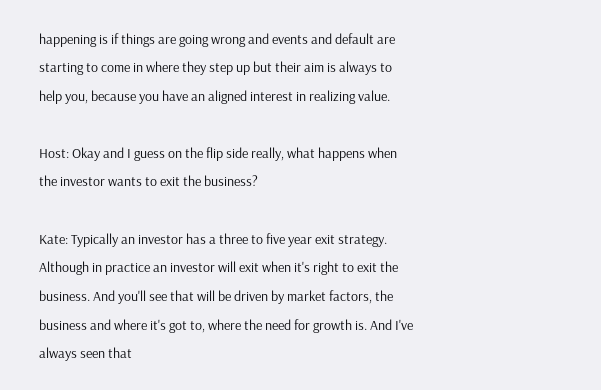happening is if things are going wrong and events and default are starting to come in where they step up but their aim is always to help you, because you have an aligned interest in realizing value.

Host: Okay and I guess on the flip side really, what happens when the investor wants to exit the business?

Kate: Typically an investor has a three to five year exit strategy. Although in practice an investor will exit when it's right to exit the business. And you'll see that will be driven by market factors, the business and where it's got to, where the need for growth is. And I've always seen that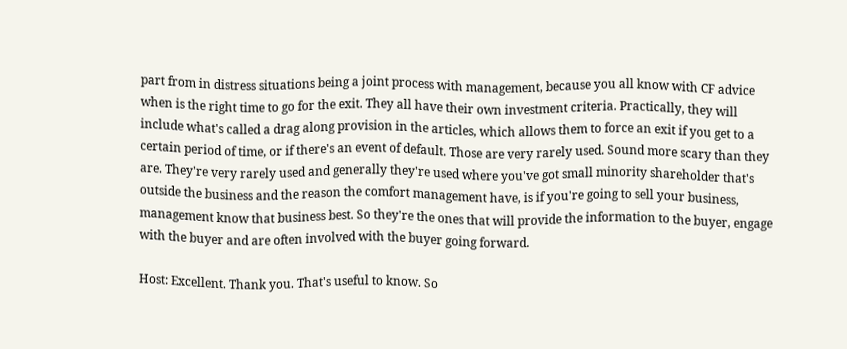part from in distress situations being a joint process with management, because you all know with CF advice when is the right time to go for the exit. They all have their own investment criteria. Practically, they will include what's called a drag along provision in the articles, which allows them to force an exit if you get to a certain period of time, or if there's an event of default. Those are very rarely used. Sound more scary than they are. They're very rarely used and generally they're used where you've got small minority shareholder that's outside the business and the reason the comfort management have, is if you're going to sell your business, management know that business best. So they're the ones that will provide the information to the buyer, engage with the buyer and are often involved with the buyer going forward.

Host: Excellent. Thank you. That's useful to know. So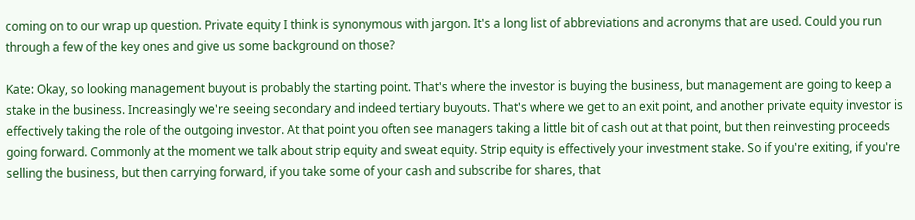coming on to our wrap up question. Private equity I think is synonymous with jargon. It's a long list of abbreviations and acronyms that are used. Could you run through a few of the key ones and give us some background on those?

Kate: Okay, so looking management buyout is probably the starting point. That's where the investor is buying the business, but management are going to keep a stake in the business. Increasingly we're seeing secondary and indeed tertiary buyouts. That's where we get to an exit point, and another private equity investor is effectively taking the role of the outgoing investor. At that point you often see managers taking a little bit of cash out at that point, but then reinvesting proceeds going forward. Commonly at the moment we talk about strip equity and sweat equity. Strip equity is effectively your investment stake. So if you're exiting, if you're selling the business, but then carrying forward, if you take some of your cash and subscribe for shares, that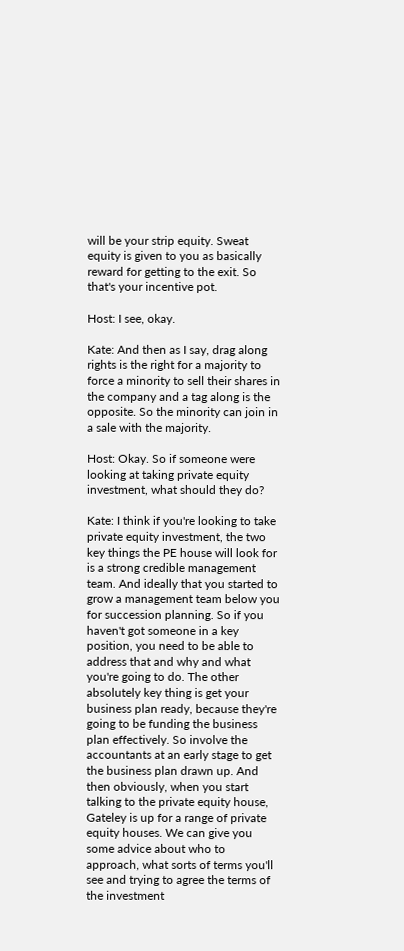will be your strip equity. Sweat equity is given to you as basically reward for getting to the exit. So that's your incentive pot.

Host: I see, okay.

Kate: And then as I say, drag along rights is the right for a majority to force a minority to sell their shares in the company and a tag along is the opposite. So the minority can join in a sale with the majority.

Host: Okay. So if someone were looking at taking private equity investment, what should they do?

Kate: I think if you're looking to take private equity investment, the two key things the PE house will look for is a strong credible management team. And ideally that you started to grow a management team below you for succession planning. So if you haven't got someone in a key position, you need to be able to address that and why and what you're going to do. The other absolutely key thing is get your business plan ready, because they're going to be funding the business plan effectively. So involve the accountants at an early stage to get the business plan drawn up. And then obviously, when you start talking to the private equity house, Gateley is up for a range of private equity houses. We can give you some advice about who to approach, what sorts of terms you'll see and trying to agree the terms of the investment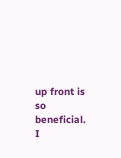up front is so beneficial. I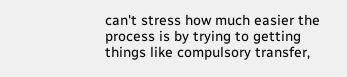can't stress how much easier the process is by trying to getting things like compulsory transfer,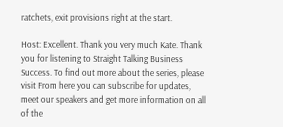ratchets, exit provisions right at the start.

Host: Excellent. Thank you very much Kate. Thank you for listening to Straight Talking Business Success. To find out more about the series, please visit From here you can subscribe for updates, meet our speakers and get more information on all of the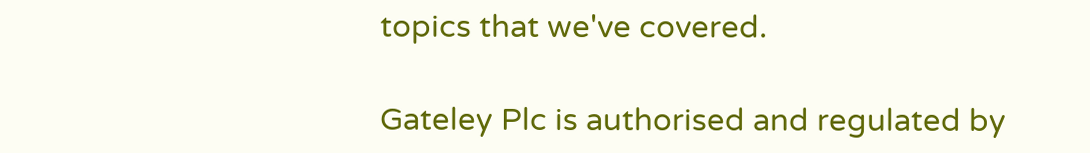topics that we've covered.

Gateley Plc is authorised and regulated by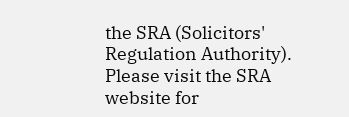the SRA (Solicitors' Regulation Authority). Please visit the SRA website for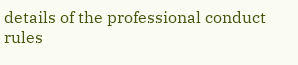details of the professional conduct rules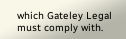which Gateley Legal must comply with.